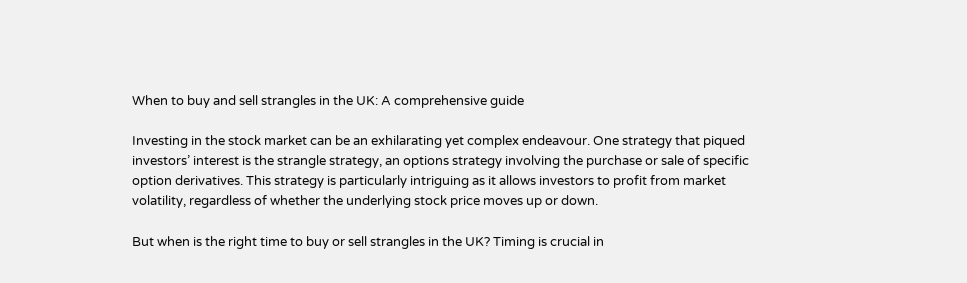When to buy and sell strangles in the UK: A comprehensive guide

Investing in the stock market can be an exhilarating yet complex endeavour. One strategy that piqued investors’ interest is the strangle strategy, an options strategy involving the purchase or sale of specific option derivatives. This strategy is particularly intriguing as it allows investors to profit from market volatility, regardless of whether the underlying stock price moves up or down.

But when is the right time to buy or sell strangles in the UK? Timing is crucial in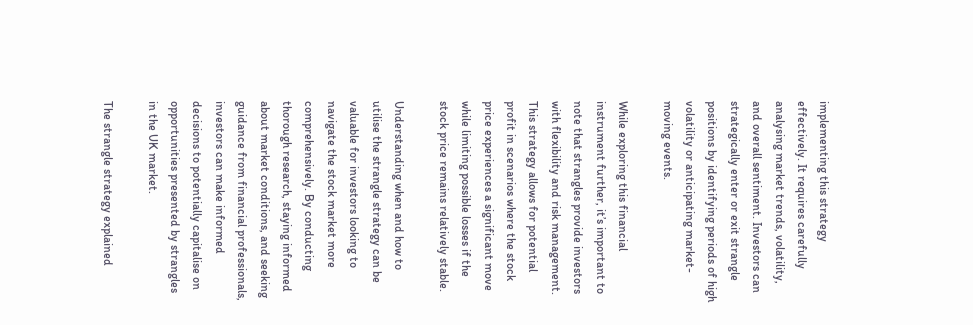implementing this strategy effectively. It requires carefully analysing market trends, volatility, and overall sentiment. Investors can strategically enter or exit strangle positions by identifying periods of high volatility or anticipating market-moving events.

While exploring this financial instrument further, it’s important to note that strangles provide investors with flexibility and risk management. This strategy allows for potential profit in scenarios where the stock price experiences a significant move while limiting possible losses if the stock price remains relatively stable.

Understanding when and how to utilise the strangle strategy can be valuable for investors looking to navigate the stock market more comprehensively. By conducting thorough research, staying informed about market conditions, and seeking guidance from financial professionals, investors can make informed decisions to potentially capitalise on opportunities presented by strangles in the UK market.

The strangle strategy explained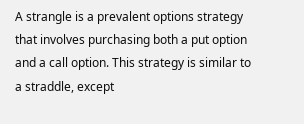A strangle is a prevalent options strategy that involves purchasing both a put option and a call option. This strategy is similar to a straddle, except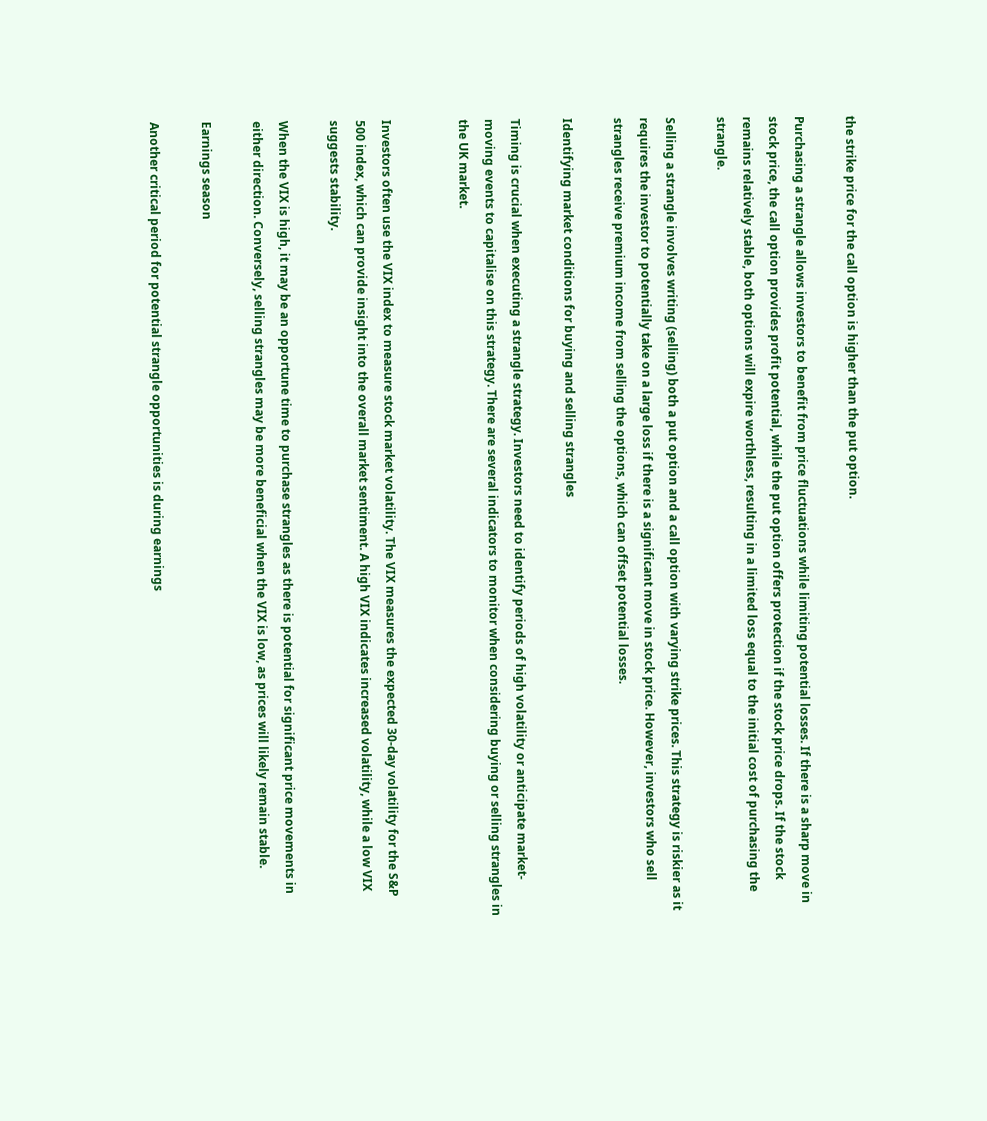the strike price for the call option is higher than the put option.

Purchasing a strangle allows investors to benefit from price fluctuations while limiting potential losses. If there is a sharp move in stock price, the call option provides profit potential, while the put option offers protection if the stock price drops. If the stock remains relatively stable, both options will expire worthless, resulting in a limited loss equal to the initial cost of purchasing the strangle.

Selling a strangle involves writing (selling) both a put option and a call option with varying strike prices. This strategy is riskier as it requires the investor to potentially take on a large loss if there is a significant move in stock price. However, investors who sell strangles receive premium income from selling the options, which can offset potential losses.

Identifying market conditions for buying and selling strangles

Timing is crucial when executing a strangle strategy. Investors need to identify periods of high volatility or anticipate market-moving events to capitalise on this strategy. There are several indicators to monitor when considering buying or selling strangles in the UK market.


Investors often use the VIX index to measure stock market volatility. The VIX measures the expected 30-day volatility for the S&P 500 index, which can provide insight into the overall market sentiment. A high VIX indicates increased volatility, while a low VIX suggests stability.

When the VIX is high, it may be an opportune time to purchase strangles as there is potential for significant price movements in either direction. Conversely, selling strangles may be more beneficial when the VIX is low, as prices will likely remain stable.

Earnings season

Another critical period for potential strangle opportunities is during earnings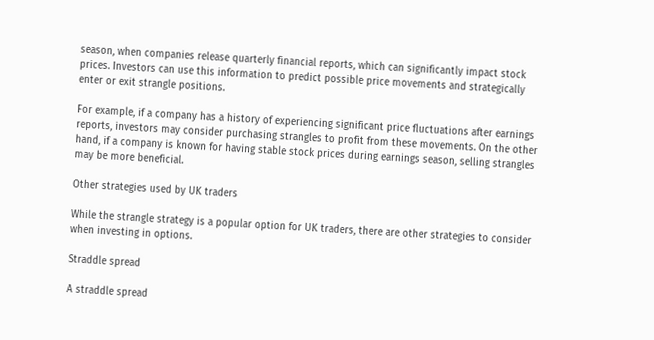season, when companies release quarterly financial reports, which can significantly impact stock prices. Investors can use this information to predict possible price movements and strategically enter or exit strangle positions.

For example, if a company has a history of experiencing significant price fluctuations after earnings reports, investors may consider purchasing strangles to profit from these movements. On the other hand, if a company is known for having stable stock prices during earnings season, selling strangles may be more beneficial.

Other strategies used by UK traders

While the strangle strategy is a popular option for UK traders, there are other strategies to consider when investing in options.

Straddle spread

A straddle spread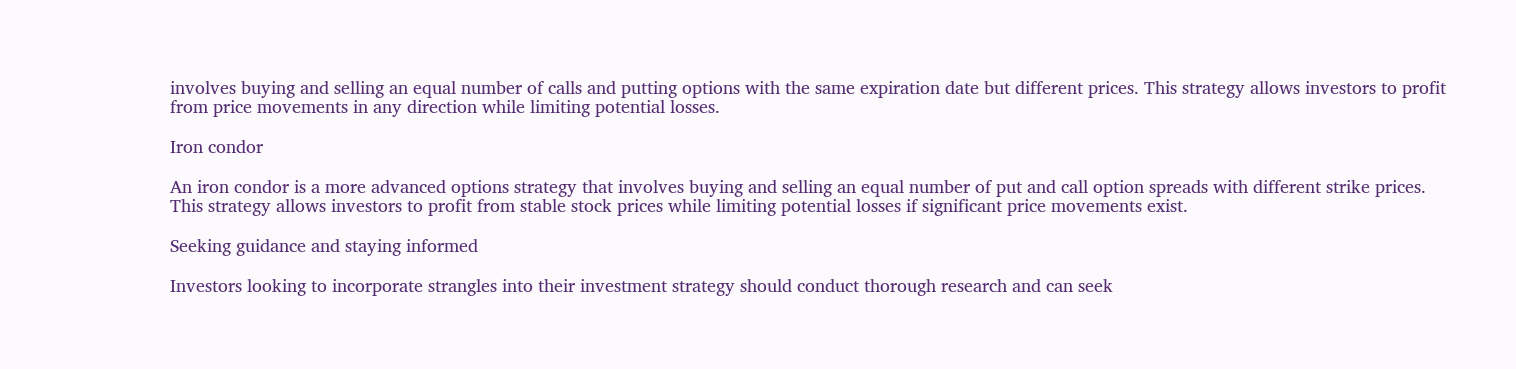involves buying and selling an equal number of calls and putting options with the same expiration date but different prices. This strategy allows investors to profit from price movements in any direction while limiting potential losses.

Iron condor

An iron condor is a more advanced options strategy that involves buying and selling an equal number of put and call option spreads with different strike prices. This strategy allows investors to profit from stable stock prices while limiting potential losses if significant price movements exist.

Seeking guidance and staying informed

Investors looking to incorporate strangles into their investment strategy should conduct thorough research and can seek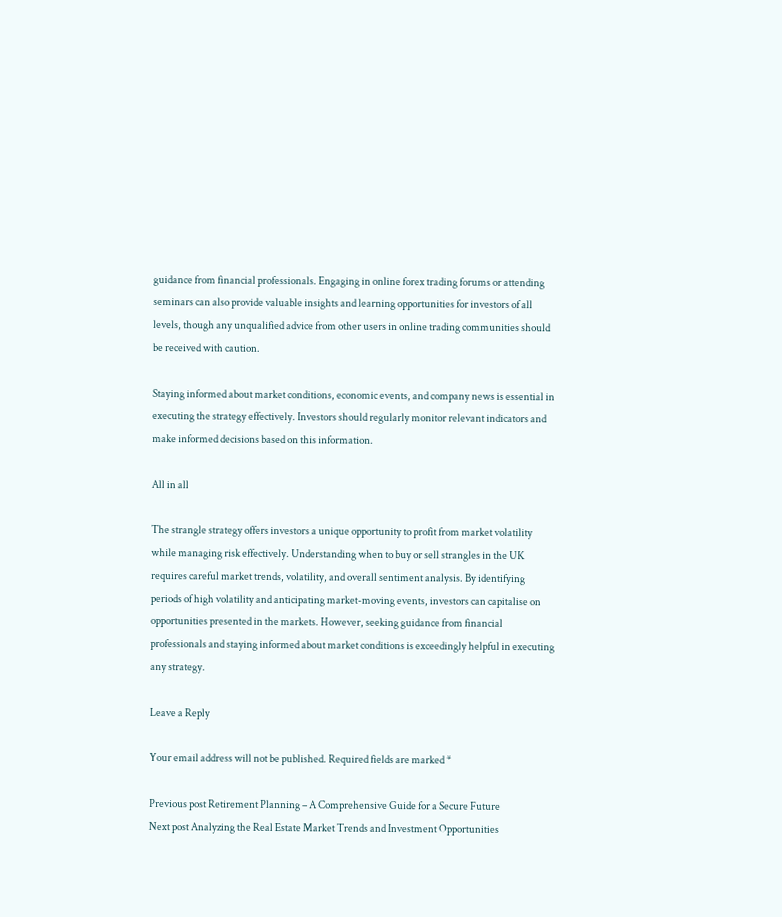guidance from financial professionals. Engaging in online forex trading forums or attending seminars can also provide valuable insights and learning opportunities for investors of all levels, though any unqualified advice from other users in online trading communities should be received with caution.

Staying informed about market conditions, economic events, and company news is essential in executing the strategy effectively. Investors should regularly monitor relevant indicators and make informed decisions based on this information.

All in all

The strangle strategy offers investors a unique opportunity to profit from market volatility while managing risk effectively. Understanding when to buy or sell strangles in the UK requires careful market trends, volatility, and overall sentiment analysis. By identifying periods of high volatility and anticipating market-moving events, investors can capitalise on opportunities presented in the markets. However, seeking guidance from financial professionals and staying informed about market conditions is exceedingly helpful in executing any strategy.

Leave a Reply

Your email address will not be published. Required fields are marked *

Previous post Retirement Planning – A Comprehensive Guide for a Secure Future
Next post Analyzing the Real Estate Market Trends and Investment Opportunities